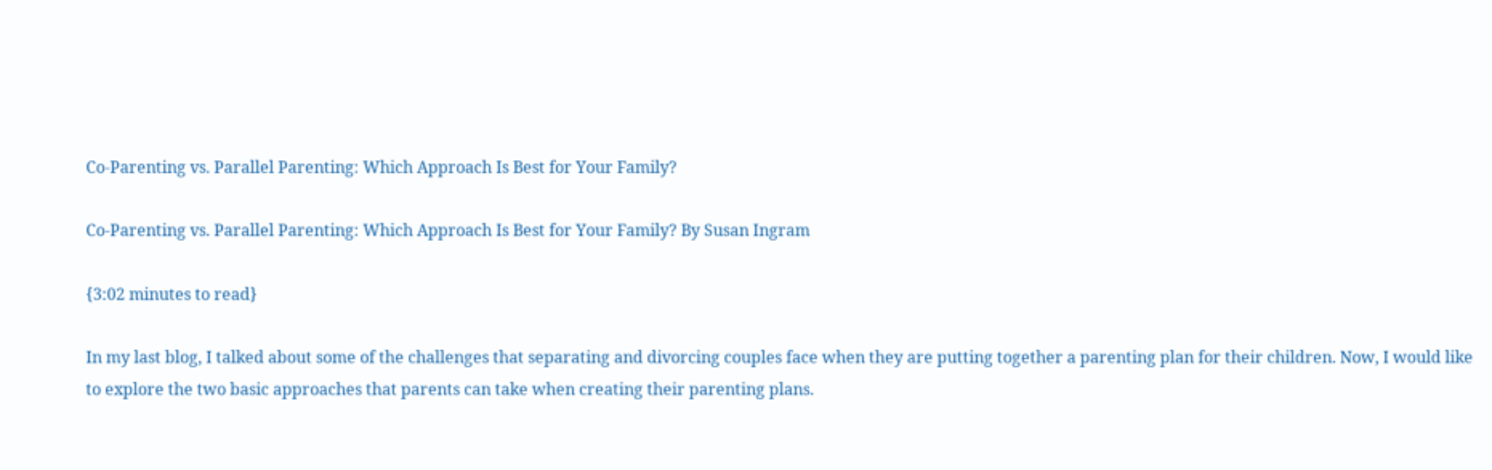Co-Parenting vs. Parallel Parenting: Which Approach Is Best for Your Family?

Co-Parenting vs. Parallel Parenting: Which Approach Is Best for Your Family? By Susan Ingram

{3:02 minutes to read}

In my last blog, I talked about some of the challenges that separating and divorcing couples face when they are putting together a parenting plan for their children. Now, I would like to explore the two basic approaches that parents can take when creating their parenting plans.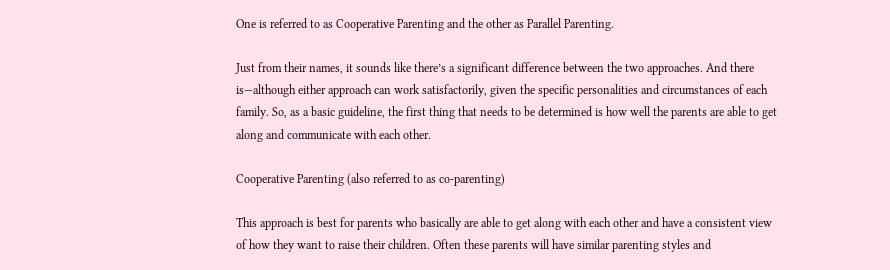One is referred to as Cooperative Parenting and the other as Parallel Parenting.

Just from their names, it sounds like there’s a significant difference between the two approaches. And there is—although either approach can work satisfactorily, given the specific personalities and circumstances of each family. So, as a basic guideline, the first thing that needs to be determined is how well the parents are able to get along and communicate with each other.

Cooperative Parenting (also referred to as co-parenting)

This approach is best for parents who basically are able to get along with each other and have a consistent view of how they want to raise their children. Often these parents will have similar parenting styles and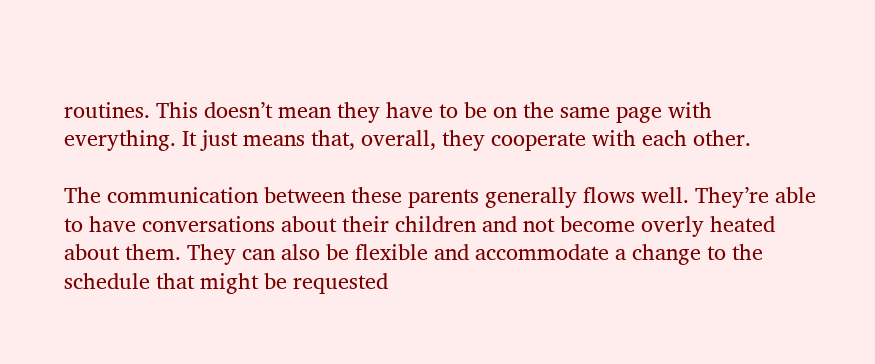routines. This doesn’t mean they have to be on the same page with everything. It just means that, overall, they cooperate with each other.

The communication between these parents generally flows well. They’re able to have conversations about their children and not become overly heated about them. They can also be flexible and accommodate a change to the schedule that might be requested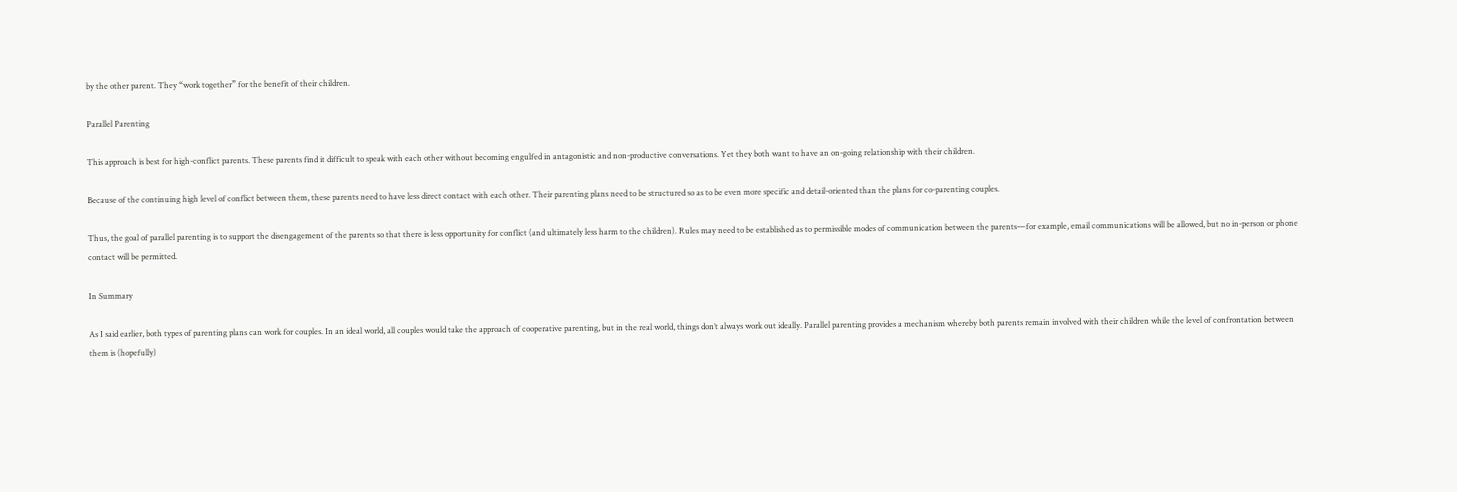by the other parent. They “work together” for the benefit of their children.

Parallel Parenting

This approach is best for high-conflict parents. These parents find it difficult to speak with each other without becoming engulfed in antagonistic and non-productive conversations. Yet they both want to have an on-going relationship with their children.

Because of the continuing high level of conflict between them, these parents need to have less direct contact with each other. Their parenting plans need to be structured so as to be even more specific and detail-oriented than the plans for co-parenting couples.

Thus, the goal of parallel parenting is to support the disengagement of the parents so that there is less opportunity for conflict (and ultimately less harm to the children). Rules may need to be established as to permissible modes of communication between the parents—for example, email communications will be allowed, but no in-person or phone contact will be permitted.

In Summary

As I said earlier, both types of parenting plans can work for couples. In an ideal world, all couples would take the approach of cooperative parenting, but in the real world, things don’t always work out ideally. Parallel parenting provides a mechanism whereby both parents remain involved with their children while the level of confrontation between them is (hopefully)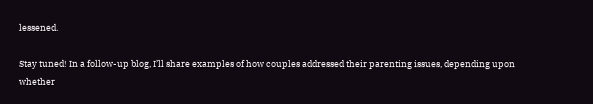lessened.

Stay tuned! In a follow-up blog, I’ll share examples of how couples addressed their parenting issues, depending upon whether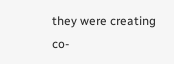they were creating co-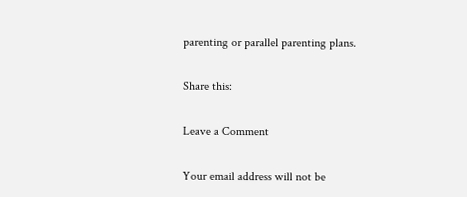parenting or parallel parenting plans.

Share this:

Leave a Comment

Your email address will not be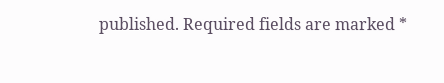published. Required fields are marked *